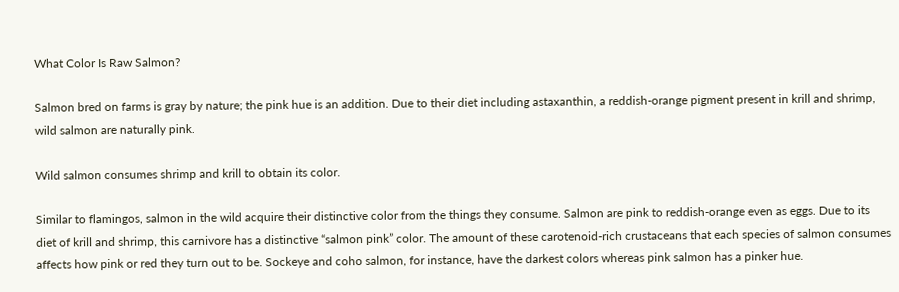What Color Is Raw Salmon?

Salmon bred on farms is gray by nature; the pink hue is an addition. Due to their diet including astaxanthin, a reddish-orange pigment present in krill and shrimp, wild salmon are naturally pink.

Wild salmon consumes shrimp and krill to obtain its color.

Similar to flamingos, salmon in the wild acquire their distinctive color from the things they consume. Salmon are pink to reddish-orange even as eggs. Due to its diet of krill and shrimp, this carnivore has a distinctive “salmon pink” color. The amount of these carotenoid-rich crustaceans that each species of salmon consumes affects how pink or red they turn out to be. Sockeye and coho salmon, for instance, have the darkest colors whereas pink salmon has a pinker hue.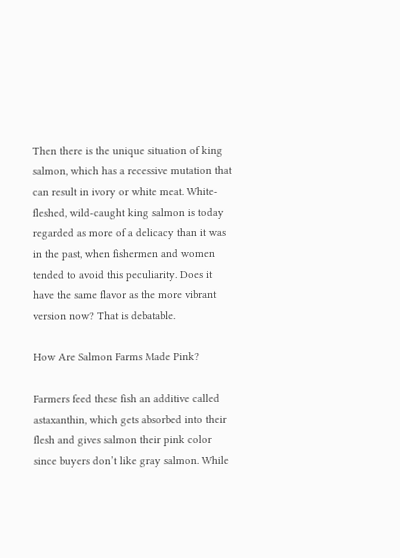Then there is the unique situation of king salmon, which has a recessive mutation that can result in ivory or white meat. White-fleshed, wild-caught king salmon is today regarded as more of a delicacy than it was in the past, when fishermen and women tended to avoid this peculiarity. Does it have the same flavor as the more vibrant version now? That is debatable.

How Are Salmon Farms Made Pink?

Farmers feed these fish an additive called astaxanthin, which gets absorbed into their flesh and gives salmon their pink color since buyers don’t like gray salmon. While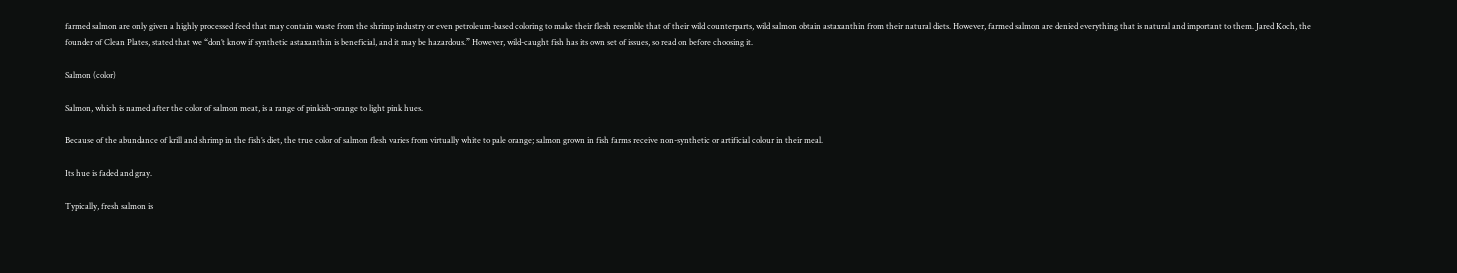farmed salmon are only given a highly processed feed that may contain waste from the shrimp industry or even petroleum-based coloring to make their flesh resemble that of their wild counterparts, wild salmon obtain astaxanthin from their natural diets. However, farmed salmon are denied everything that is natural and important to them. Jared Koch, the founder of Clean Plates, stated that we “don’t know if synthetic astaxanthin is beneficial, and it may be hazardous.” However, wild-caught fish has its own set of issues, so read on before choosing it.

Salmon (color)

Salmon, which is named after the color of salmon meat, is a range of pinkish-orange to light pink hues.

Because of the abundance of krill and shrimp in the fish’s diet, the true color of salmon flesh varies from virtually white to pale orange; salmon grown in fish farms receive non-synthetic or artificial colour in their meal.

Its hue is faded and gray.

Typically, fresh salmon is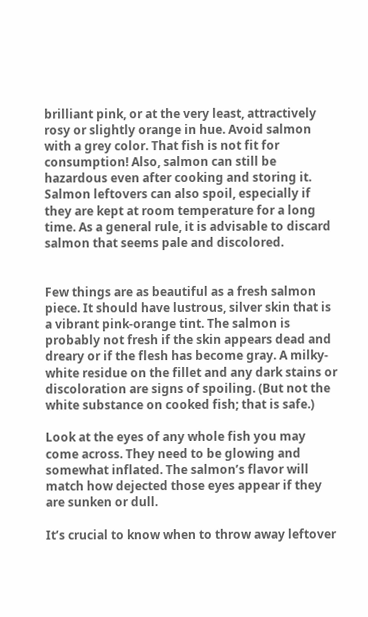brilliant pink, or at the very least, attractively rosy or slightly orange in hue. Avoid salmon with a grey color. That fish is not fit for consumption! Also, salmon can still be hazardous even after cooking and storing it. Salmon leftovers can also spoil, especially if they are kept at room temperature for a long time. As a general rule, it is advisable to discard salmon that seems pale and discolored.


Few things are as beautiful as a fresh salmon piece. It should have lustrous, silver skin that is a vibrant pink-orange tint. The salmon is probably not fresh if the skin appears dead and dreary or if the flesh has become gray. A milky-white residue on the fillet and any dark stains or discoloration are signs of spoiling. (But not the white substance on cooked fish; that is safe.)

Look at the eyes of any whole fish you may come across. They need to be glowing and somewhat inflated. The salmon’s flavor will match how dejected those eyes appear if they are sunken or dull.

It’s crucial to know when to throw away leftover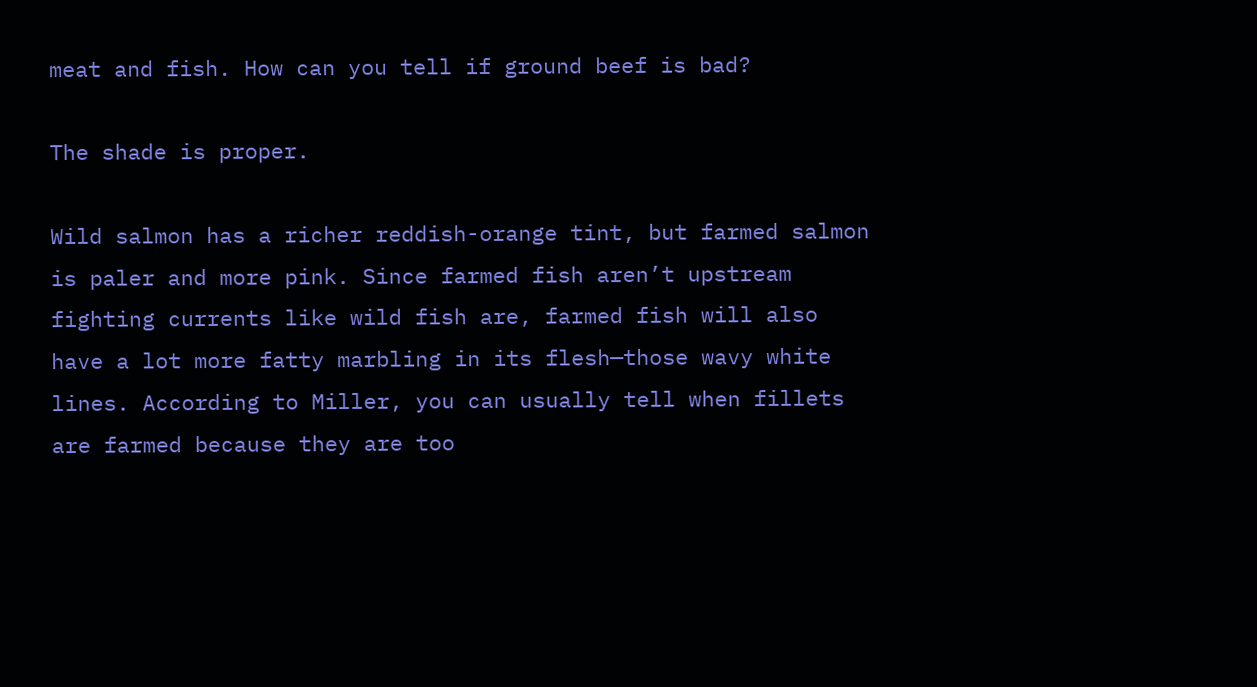meat and fish. How can you tell if ground beef is bad?

The shade is proper.

Wild salmon has a richer reddish-orange tint, but farmed salmon is paler and more pink. Since farmed fish aren’t upstream fighting currents like wild fish are, farmed fish will also have a lot more fatty marbling in its flesh—those wavy white lines. According to Miller, you can usually tell when fillets are farmed because they are too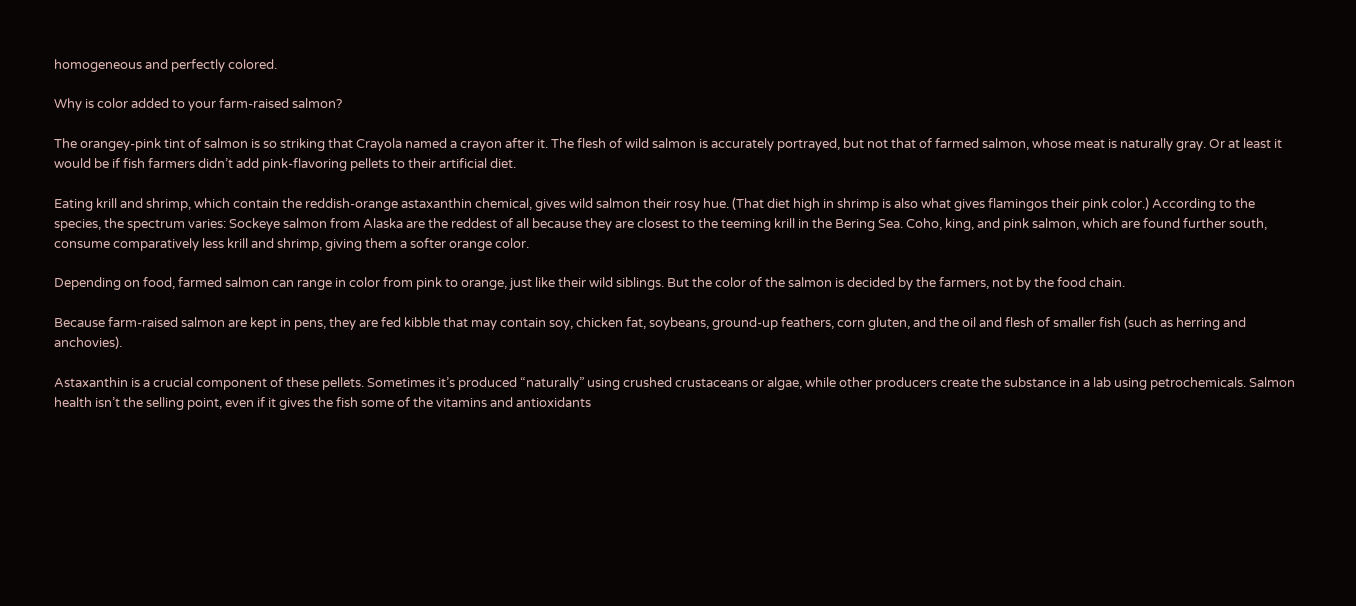homogeneous and perfectly colored.

Why is color added to your farm-raised salmon?

The orangey-pink tint of salmon is so striking that Crayola named a crayon after it. The flesh of wild salmon is accurately portrayed, but not that of farmed salmon, whose meat is naturally gray. Or at least it would be if fish farmers didn’t add pink-flavoring pellets to their artificial diet.

Eating krill and shrimp, which contain the reddish-orange astaxanthin chemical, gives wild salmon their rosy hue. (That diet high in shrimp is also what gives flamingos their pink color.) According to the species, the spectrum varies: Sockeye salmon from Alaska are the reddest of all because they are closest to the teeming krill in the Bering Sea. Coho, king, and pink salmon, which are found further south, consume comparatively less krill and shrimp, giving them a softer orange color.

Depending on food, farmed salmon can range in color from pink to orange, just like their wild siblings. But the color of the salmon is decided by the farmers, not by the food chain.

Because farm-raised salmon are kept in pens, they are fed kibble that may contain soy, chicken fat, soybeans, ground-up feathers, corn gluten, and the oil and flesh of smaller fish (such as herring and anchovies).

Astaxanthin is a crucial component of these pellets. Sometimes it’s produced “naturally” using crushed crustaceans or algae, while other producers create the substance in a lab using petrochemicals. Salmon health isn’t the selling point, even if it gives the fish some of the vitamins and antioxidants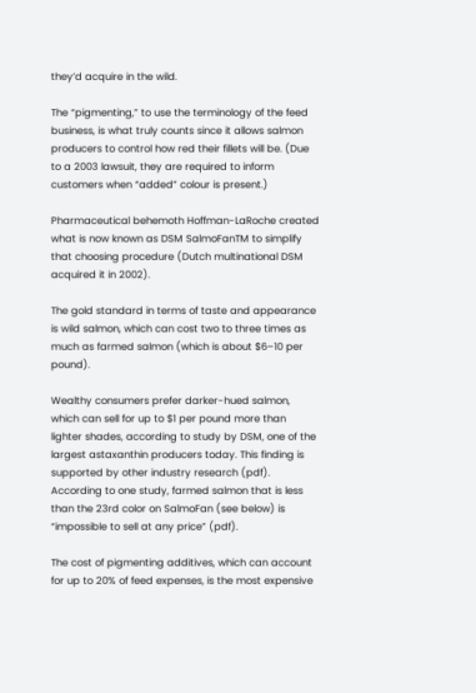they’d acquire in the wild.

The “pigmenting,” to use the terminology of the feed business, is what truly counts since it allows salmon producers to control how red their fillets will be. (Due to a 2003 lawsuit, they are required to inform customers when “added” colour is present.)

Pharmaceutical behemoth Hoffman-LaRoche created what is now known as DSM SalmoFanTM to simplify that choosing procedure (Dutch multinational DSM acquired it in 2002).

The gold standard in terms of taste and appearance is wild salmon, which can cost two to three times as much as farmed salmon (which is about $6–10 per pound).

Wealthy consumers prefer darker-hued salmon, which can sell for up to $1 per pound more than lighter shades, according to study by DSM, one of the largest astaxanthin producers today. This finding is supported by other industry research (pdf). According to one study, farmed salmon that is less than the 23rd color on SalmoFan (see below) is “impossible to sell at any price” (pdf).

The cost of pigmenting additives, which can account for up to 20% of feed expenses, is the most expensive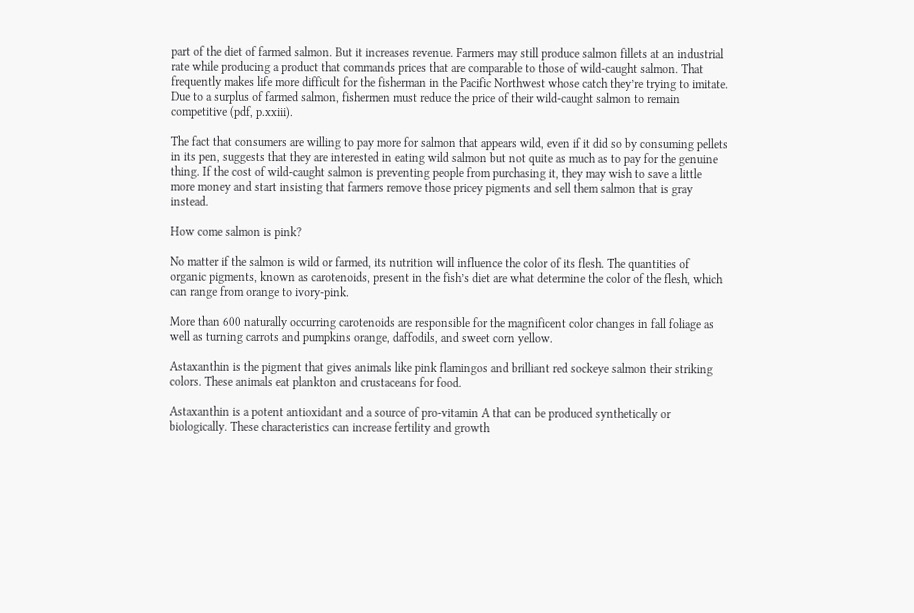part of the diet of farmed salmon. But it increases revenue. Farmers may still produce salmon fillets at an industrial rate while producing a product that commands prices that are comparable to those of wild-caught salmon. That frequently makes life more difficult for the fisherman in the Pacific Northwest whose catch they’re trying to imitate. Due to a surplus of farmed salmon, fishermen must reduce the price of their wild-caught salmon to remain competitive (pdf, p.xxiii).

The fact that consumers are willing to pay more for salmon that appears wild, even if it did so by consuming pellets in its pen, suggests that they are interested in eating wild salmon but not quite as much as to pay for the genuine thing. If the cost of wild-caught salmon is preventing people from purchasing it, they may wish to save a little more money and start insisting that farmers remove those pricey pigments and sell them salmon that is gray instead.

How come salmon is pink?

No matter if the salmon is wild or farmed, its nutrition will influence the color of its flesh. The quantities of organic pigments, known as carotenoids, present in the fish’s diet are what determine the color of the flesh, which can range from orange to ivory-pink.

More than 600 naturally occurring carotenoids are responsible for the magnificent color changes in fall foliage as well as turning carrots and pumpkins orange, daffodils, and sweet corn yellow.

Astaxanthin is the pigment that gives animals like pink flamingos and brilliant red sockeye salmon their striking colors. These animals eat plankton and crustaceans for food.

Astaxanthin is a potent antioxidant and a source of pro-vitamin A that can be produced synthetically or biologically. These characteristics can increase fertility and growth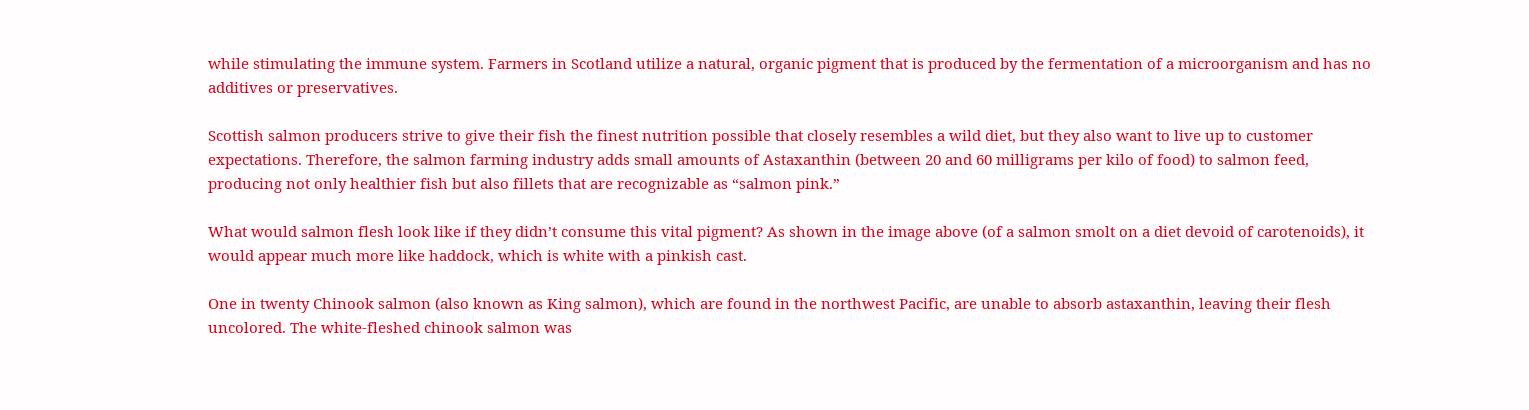while stimulating the immune system. Farmers in Scotland utilize a natural, organic pigment that is produced by the fermentation of a microorganism and has no additives or preservatives.

Scottish salmon producers strive to give their fish the finest nutrition possible that closely resembles a wild diet, but they also want to live up to customer expectations. Therefore, the salmon farming industry adds small amounts of Astaxanthin (between 20 and 60 milligrams per kilo of food) to salmon feed, producing not only healthier fish but also fillets that are recognizable as “salmon pink.”

What would salmon flesh look like if they didn’t consume this vital pigment? As shown in the image above (of a salmon smolt on a diet devoid of carotenoids), it would appear much more like haddock, which is white with a pinkish cast.

One in twenty Chinook salmon (also known as King salmon), which are found in the northwest Pacific, are unable to absorb astaxanthin, leaving their flesh uncolored. The white-fleshed chinook salmon was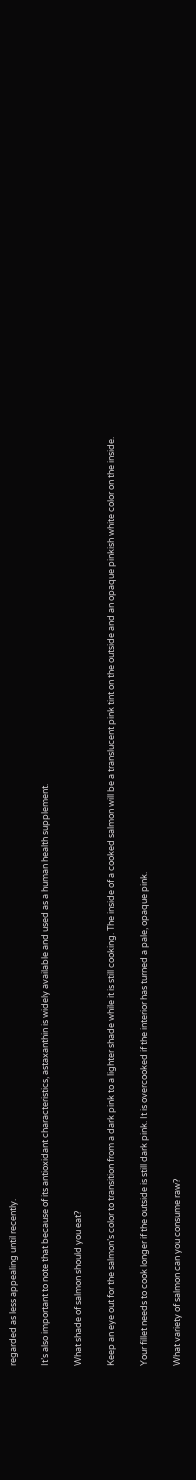regarded as less appealing until recently.

It’s also important to note that because of its antioxidant characteristics, astaxanthin is widely available and used as a human health supplement.

What shade of salmon should you eat?

Keep an eye out for the salmon’s color to transition from a dark pink to a lighter shade while it is still cooking. The inside of a cooked salmon will be a translucent pink tint on the outside and an opaque pinkish white color on the inside.

Your fillet needs to cook longer if the outside is still dark pink. It is overcooked if the interior has turned a pale, opaque pink.

What variety of salmon can you consume raw?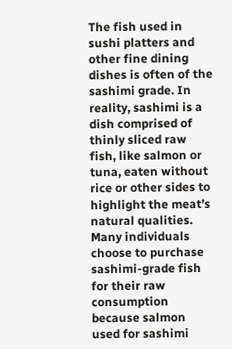The fish used in sushi platters and other fine dining dishes is often of the sashimi grade. In reality, sashimi is a dish comprised of thinly sliced raw fish, like salmon or tuna, eaten without rice or other sides to highlight the meat’s natural qualities. Many individuals choose to purchase sashimi-grade fish for their raw consumption because salmon used for sashimi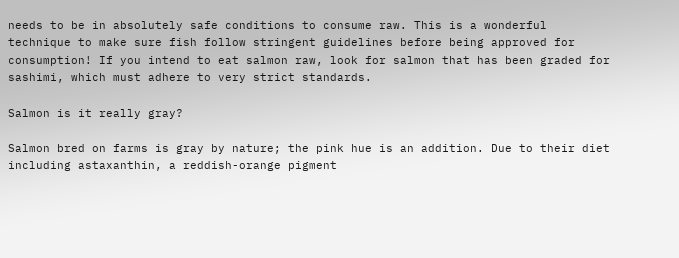needs to be in absolutely safe conditions to consume raw. This is a wonderful technique to make sure fish follow stringent guidelines before being approved for consumption! If you intend to eat salmon raw, look for salmon that has been graded for sashimi, which must adhere to very strict standards.

Salmon is it really gray?

Salmon bred on farms is gray by nature; the pink hue is an addition. Due to their diet including astaxanthin, a reddish-orange pigment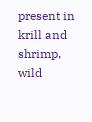present in krill and shrimp, wild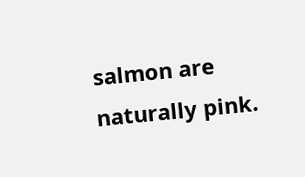salmon are naturally pink.